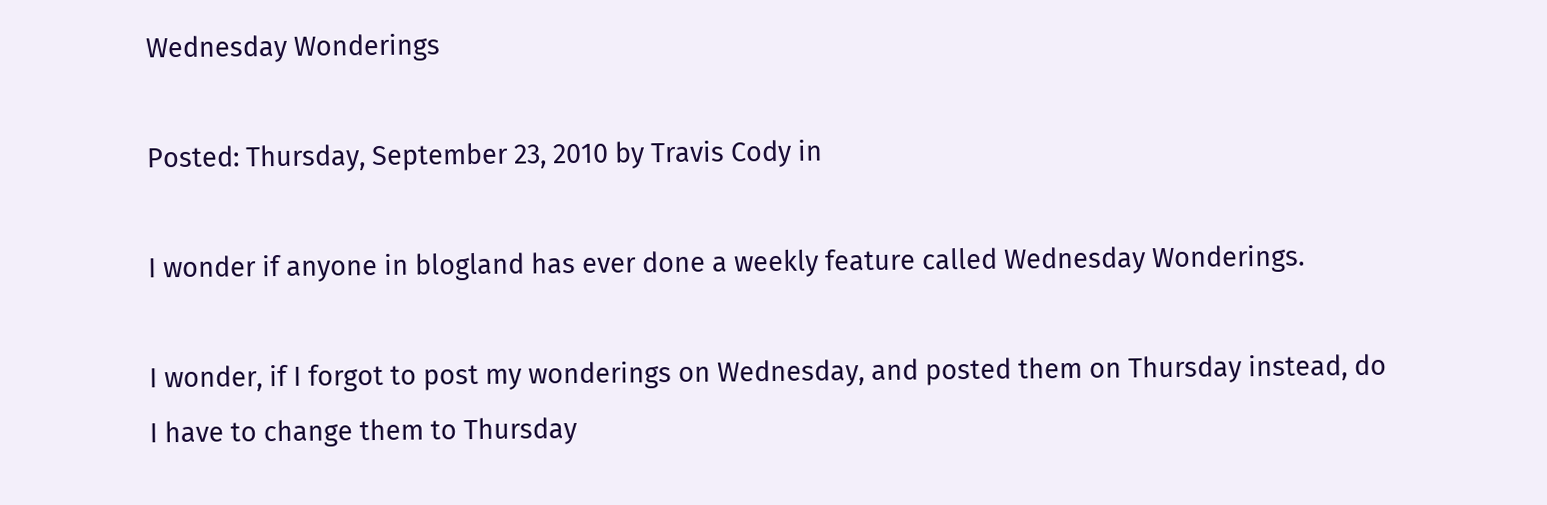Wednesday Wonderings

Posted: Thursday, September 23, 2010 by Travis Cody in

I wonder if anyone in blogland has ever done a weekly feature called Wednesday Wonderings.

I wonder, if I forgot to post my wonderings on Wednesday, and posted them on Thursday instead, do I have to change them to Thursday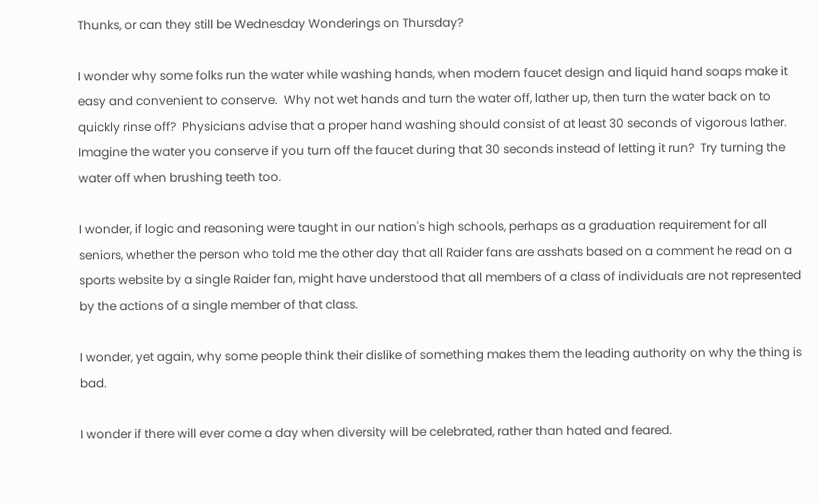Thunks, or can they still be Wednesday Wonderings on Thursday?

I wonder why some folks run the water while washing hands, when modern faucet design and liquid hand soaps make it easy and convenient to conserve.  Why not wet hands and turn the water off, lather up, then turn the water back on to quickly rinse off?  Physicians advise that a proper hand washing should consist of at least 30 seconds of vigorous lather.  Imagine the water you conserve if you turn off the faucet during that 30 seconds instead of letting it run?  Try turning the water off when brushing teeth too.

I wonder, if logic and reasoning were taught in our nation's high schools, perhaps as a graduation requirement for all seniors, whether the person who told me the other day that all Raider fans are asshats based on a comment he read on a sports website by a single Raider fan, might have understood that all members of a class of individuals are not represented by the actions of a single member of that class.

I wonder, yet again, why some people think their dislike of something makes them the leading authority on why the thing is bad.

I wonder if there will ever come a day when diversity will be celebrated, rather than hated and feared.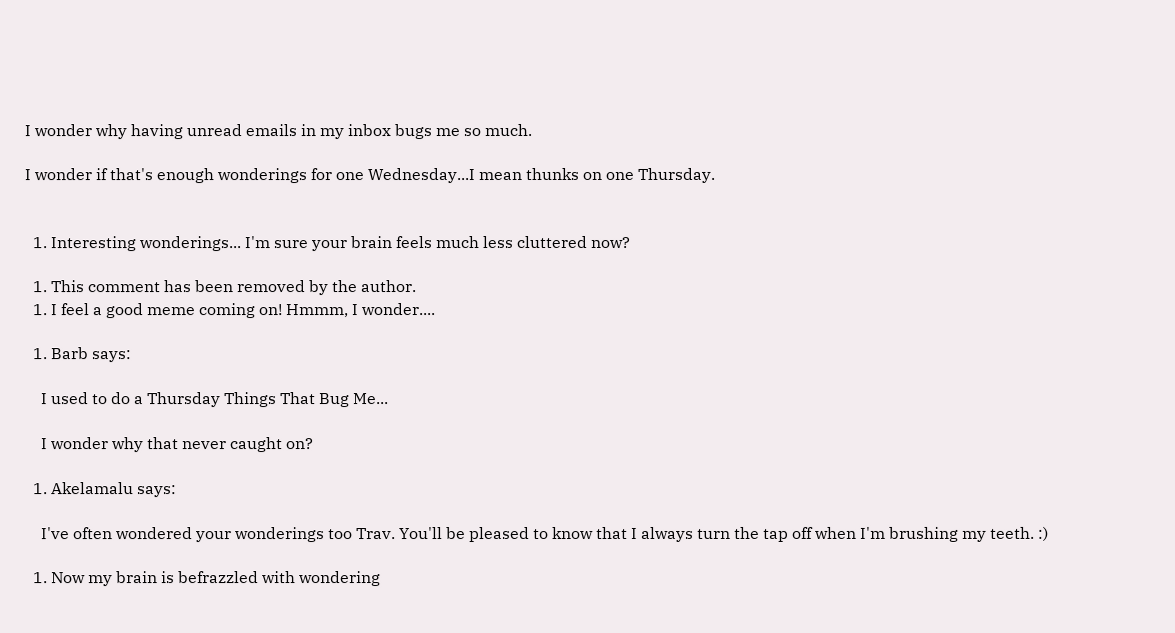I wonder why having unread emails in my inbox bugs me so much.

I wonder if that's enough wonderings for one Wednesday...I mean thunks on one Thursday.


  1. Interesting wonderings... I'm sure your brain feels much less cluttered now?

  1. This comment has been removed by the author.
  1. I feel a good meme coming on! Hmmm, I wonder....

  1. Barb says:

    I used to do a Thursday Things That Bug Me...

    I wonder why that never caught on?

  1. Akelamalu says:

    I've often wondered your wonderings too Trav. You'll be pleased to know that I always turn the tap off when I'm brushing my teeth. :)

  1. Now my brain is befrazzled with wondering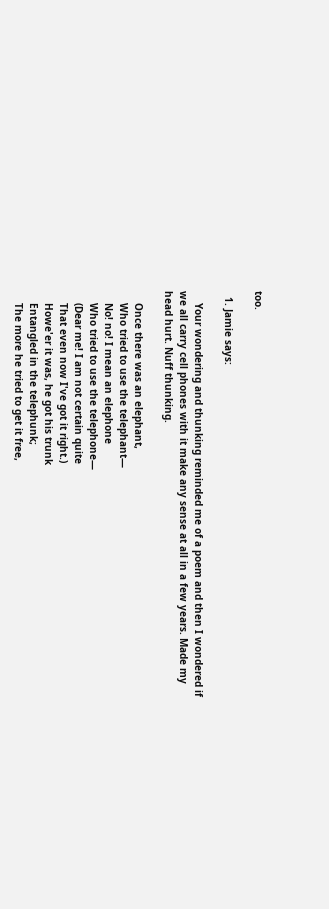too.

  1. Jamie says:

    Your wondering and thunking reminded me of a poem and then I wondered if we all carry cell phones with it make any sense at all in a few years. Made my head hurt. Nuff thunking.

    Once there was an elephant,
    Who tried to use the telephant—
    No! no! I mean an elephone
    Who tried to use the telephone—
    (Dear me! I am not certain quite
    That even now I've got it right.)
    Howe'er it was, he got his trunk
    Entangled in the telephunk;
    The more he tried to get it free,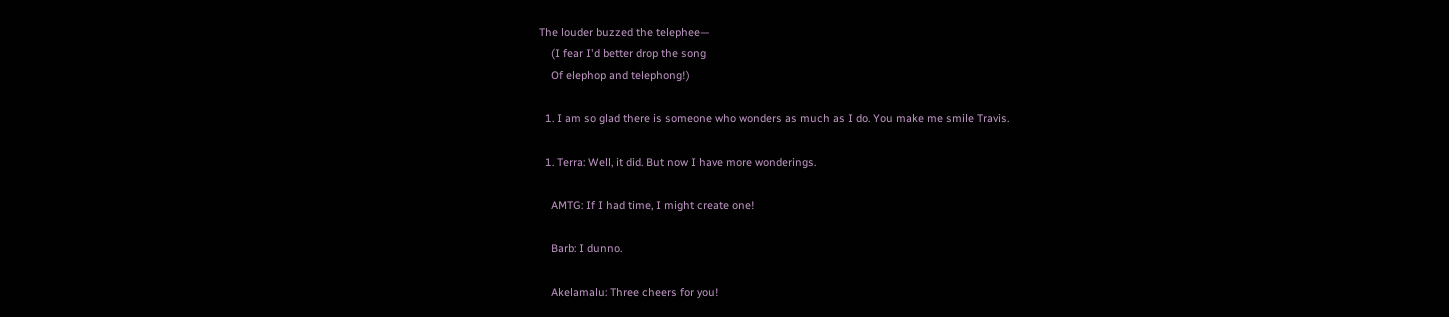The louder buzzed the telephee—
    (I fear I'd better drop the song
    Of elephop and telephong!)

  1. I am so glad there is someone who wonders as much as I do. You make me smile Travis.

  1. Terra: Well, it did. But now I have more wonderings.

    AMTG: If I had time, I might create one!

    Barb: I dunno.

    Akelamalu: Three cheers for you!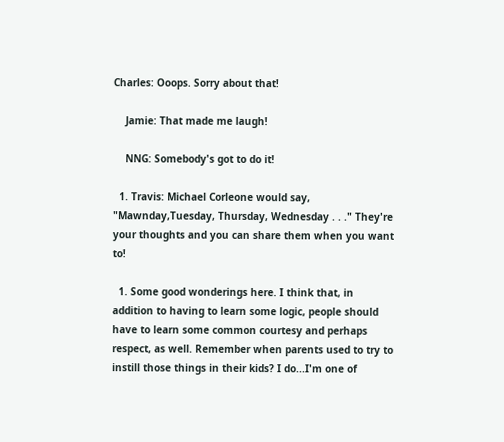Charles: Ooops. Sorry about that!

    Jamie: That made me laugh!

    NNG: Somebody's got to do it!

  1. Travis: Michael Corleone would say, "Mawnday,Tuesday, Thursday, Wednesday . . ." They're your thoughts and you can share them when you want to!

  1. Some good wonderings here. I think that, in addition to having to learn some logic, people should have to learn some common courtesy and perhaps respect, as well. Remember when parents used to try to instill those things in their kids? I do...I'm one of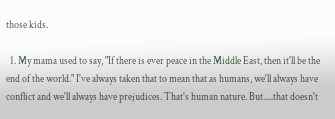those kids.

  1. My mama used to say, "If there is ever peace in the Middle East, then it'll be the end of the world." I've always taken that to mean that as humans, we'll always have conflict and we'll always have prejudices. That's human nature. But.....that doesn't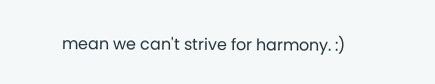mean we can't strive for harmony. :)